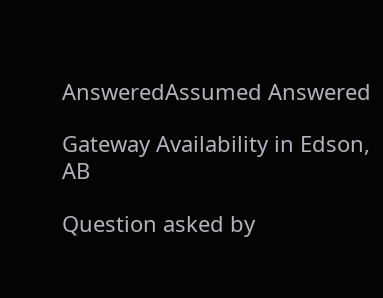AnsweredAssumed Answered

Gateway Availability in Edson, AB

Question asked by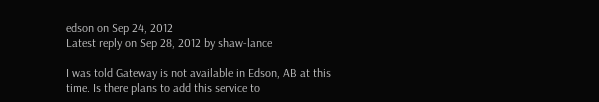edson on Sep 24, 2012
Latest reply on Sep 28, 2012 by shaw-lance

I was told Gateway is not available in Edson, AB at this time. Is there plans to add this service to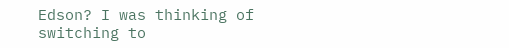Edson? I was thinking of switching to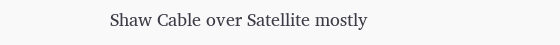Shaw Cable over Satellite mostly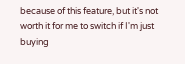because of this feature, but it's not worth it for me to switch if I'm just buying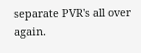separate PVR's all over again.